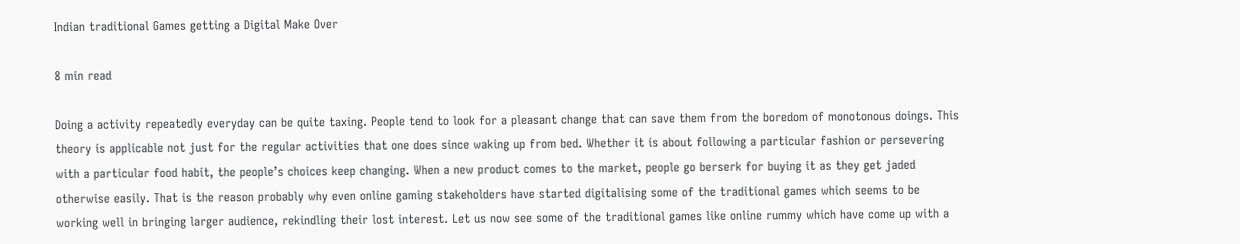Indian traditional Games getting a Digital Make Over

8 min read

Doing a activity repeatedly everyday can be quite taxing. People tend to look for a pleasant change that can save them from the boredom of monotonous doings. This theory is applicable not just for the regular activities that one does since waking up from bed. Whether it is about following a particular fashion or persevering with a particular food habit, the people’s choices keep changing. When a new product comes to the market, people go berserk for buying it as they get jaded otherwise easily. That is the reason probably why even online gaming stakeholders have started digitalising some of the traditional games which seems to be working well in bringing larger audience, rekindling their lost interest. Let us now see some of the traditional games like online rummy which have come up with a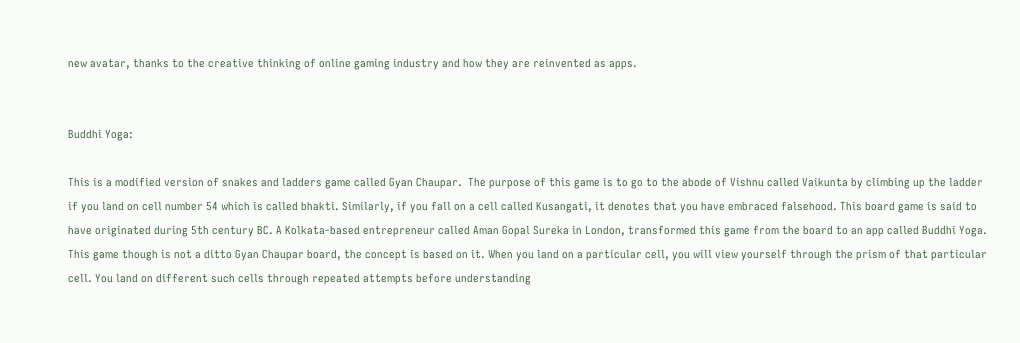new avatar, thanks to the creative thinking of online gaming industry and how they are reinvented as apps.


Buddhi Yoga:

This is a modified version of snakes and ladders game called Gyan Chaupar.  The purpose of this game is to go to the abode of Vishnu called Vaikunta by climbing up the ladder if you land on cell number 54 which is called bhakti. Similarly, if you fall on a cell called Kusangati, it denotes that you have embraced falsehood. This board game is said to have originated during 5th century BC. A Kolkata-based entrepreneur called Aman Gopal Sureka in London, transformed this game from the board to an app called Buddhi Yoga. This game though is not a ditto Gyan Chaupar board, the concept is based on it. When you land on a particular cell, you will view yourself through the prism of that particular cell. You land on different such cells through repeated attempts before understanding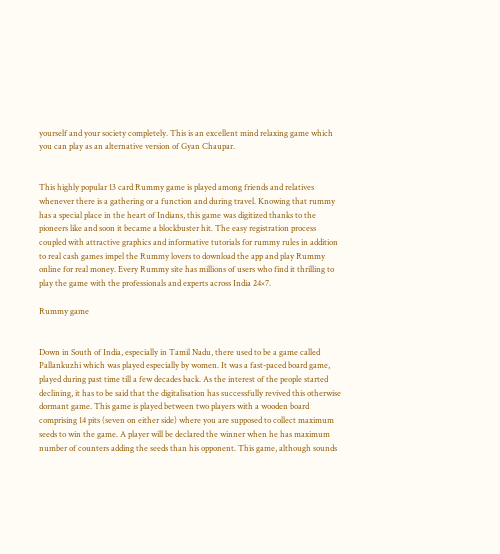yourself and your society completely. This is an excellent mind relaxing game which you can play as an alternative version of Gyan Chaupar.


This highly popular 13 card Rummy game is played among friends and relatives whenever there is a gathering or a function and during travel. Knowing that rummy has a special place in the heart of Indians, this game was digitized thanks to the pioneers like and soon it became a blockbuster hit. The easy registration process coupled with attractive graphics and informative tutorials for rummy rules in addition to real cash games impel the Rummy lovers to download the app and play Rummy online for real money. Every Rummy site has millions of users who find it thrilling to play the game with the professionals and experts across India 24×7.

Rummy game


Down in South of India, especially in Tamil Nadu, there used to be a game called Pallankuzhi which was played especially by women. It was a fast-paced board game, played during past time till a few decades back. As the interest of the people started declining, it has to be said that the digitalisation has successfully revived this otherwise dormant game. This game is played between two players with a wooden board comprising 14 pits (seven on either side) where you are supposed to collect maximum seeds to win the game. A player will be declared the winner when he has maximum number of counters adding the seeds than his opponent. This game, although sounds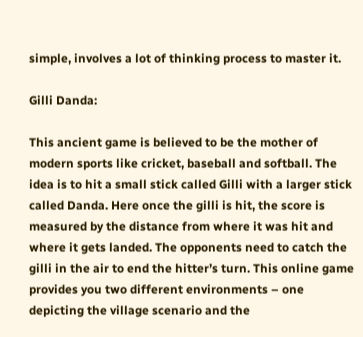simple, involves a lot of thinking process to master it.

Gilli Danda:

This ancient game is believed to be the mother of modern sports like cricket, baseball and softball. The idea is to hit a small stick called Gilli with a larger stick called Danda. Here once the gilli is hit, the score is measured by the distance from where it was hit and where it gets landed. The opponents need to catch the gilli in the air to end the hitter’s turn. This online game provides you two different environments – one depicting the village scenario and the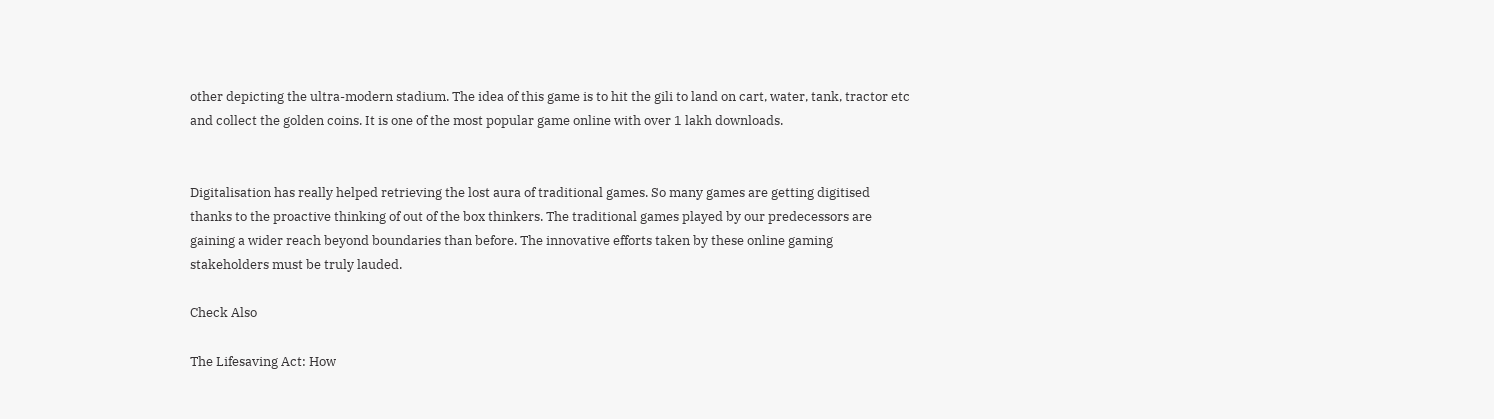other depicting the ultra-modern stadium. The idea of this game is to hit the gili to land on cart, water, tank, tractor etc and collect the golden coins. It is one of the most popular game online with over 1 lakh downloads.


Digitalisation has really helped retrieving the lost aura of traditional games. So many games are getting digitised thanks to the proactive thinking of out of the box thinkers. The traditional games played by our predecessors are gaining a wider reach beyond boundaries than before. The innovative efforts taken by these online gaming stakeholders must be truly lauded.

Check Also

The Lifesaving Act: How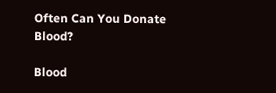Often Can You Donate Blood?

Blood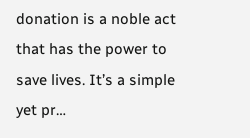donation is a noble act that has the power to save lives. It’s a simple yet pr…